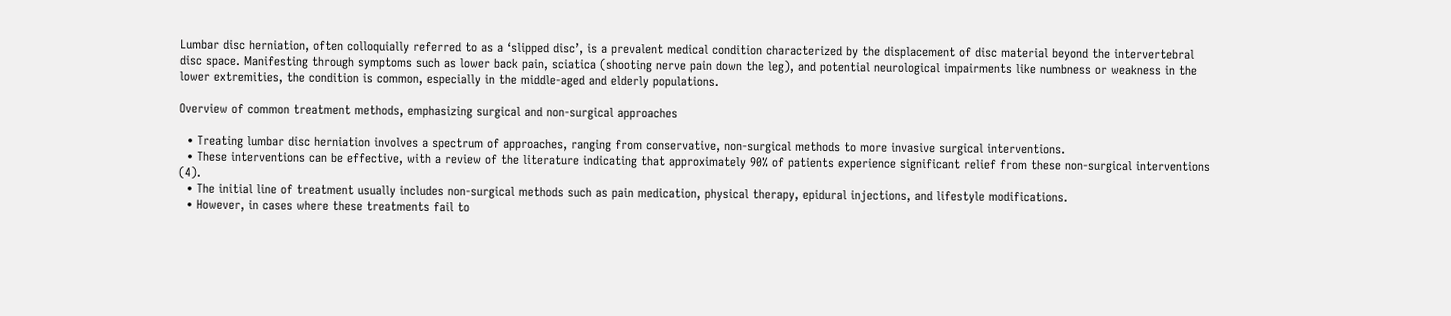Lumbar disc herniation, often colloquially referred to as a ‘slipped disc’, is a prevalent medical condition characterized by the displacement of disc material beyond the intervertebral disc space. Manifesting through symptoms such as lower back pain, sciatica (shooting nerve pain down the leg), and potential neurological impairments like numbness or weakness in the lower extremities, the condition is common, especially in the middle-aged and elderly populations.

Overview of common treatment methods, emphasizing surgical and non-surgical approaches

  • Treating lumbar disc herniation involves a spectrum of approaches, ranging from conservative, non-surgical methods to more invasive surgical interventions.
  • These interventions can be effective, with a review of the literature indicating that approximately 90% of patients experience significant relief from these non-surgical interventions (4).
  • The initial line of treatment usually includes non-surgical methods such as pain medication, physical therapy, epidural injections, and lifestyle modifications.
  • However, in cases where these treatments fail to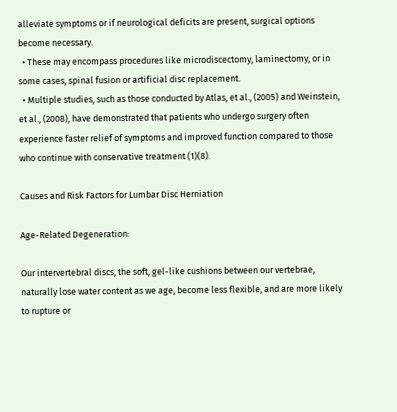alleviate symptoms or if neurological deficits are present, surgical options become necessary.
  • These may encompass procedures like microdiscectomy, laminectomy, or in some cases, spinal fusion or artificial disc replacement.
  • Multiple studies, such as those conducted by Atlas, et al., (2005) and Weinstein, et al., (2008), have demonstrated that patients who undergo surgery often experience faster relief of symptoms and improved function compared to those who continue with conservative treatment (1)(8).

Causes and Risk Factors for Lumbar Disc Herniation

Age-Related Degeneration:

Our intervertebral discs, the soft, gel-like cushions between our vertebrae, naturally lose water content as we age, become less flexible, and are more likely to rupture or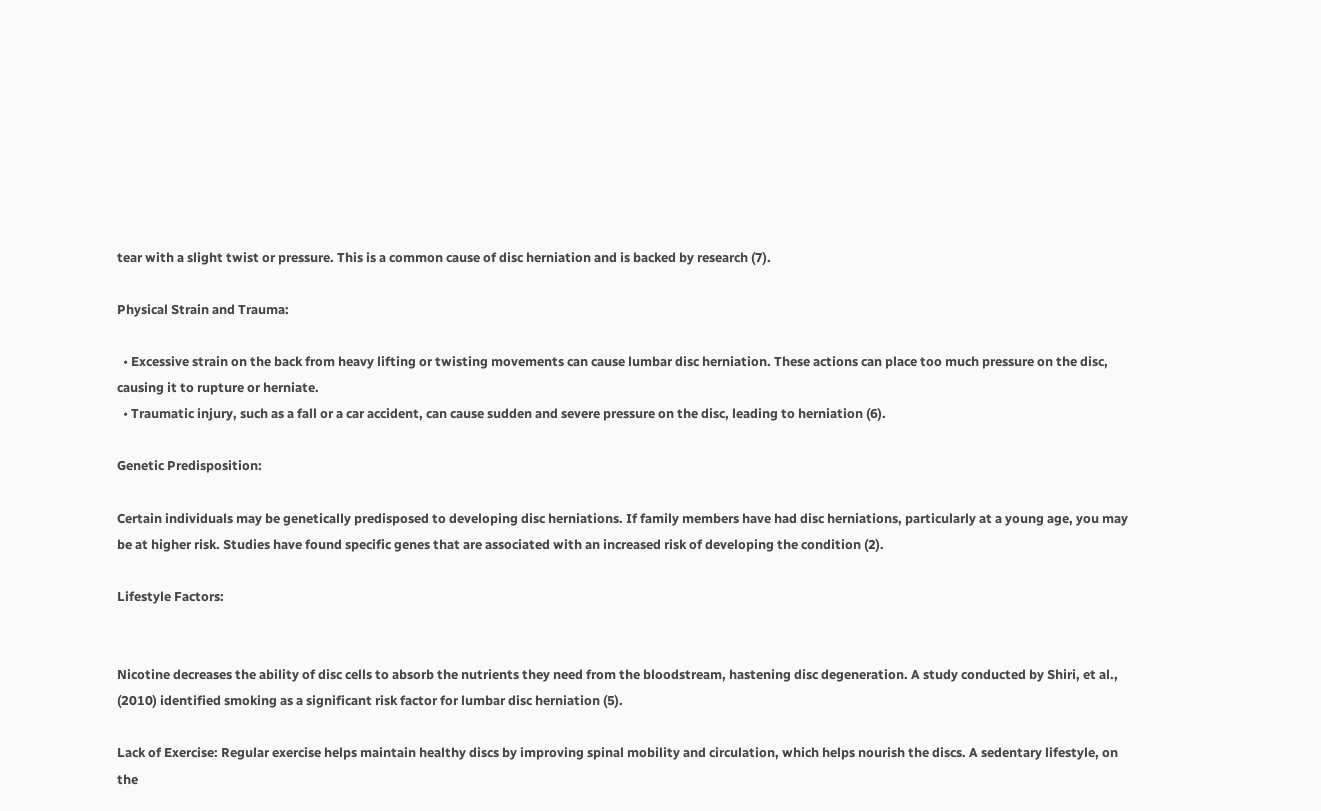tear with a slight twist or pressure. This is a common cause of disc herniation and is backed by research (7).

Physical Strain and Trauma:

  • Excessive strain on the back from heavy lifting or twisting movements can cause lumbar disc herniation. These actions can place too much pressure on the disc, causing it to rupture or herniate.
  • Traumatic injury, such as a fall or a car accident, can cause sudden and severe pressure on the disc, leading to herniation (6).

Genetic Predisposition:

Certain individuals may be genetically predisposed to developing disc herniations. If family members have had disc herniations, particularly at a young age, you may be at higher risk. Studies have found specific genes that are associated with an increased risk of developing the condition (2).

Lifestyle Factors:


Nicotine decreases the ability of disc cells to absorb the nutrients they need from the bloodstream, hastening disc degeneration. A study conducted by Shiri, et al., (2010) identified smoking as a significant risk factor for lumbar disc herniation (5).

Lack of Exercise: Regular exercise helps maintain healthy discs by improving spinal mobility and circulation, which helps nourish the discs. A sedentary lifestyle, on the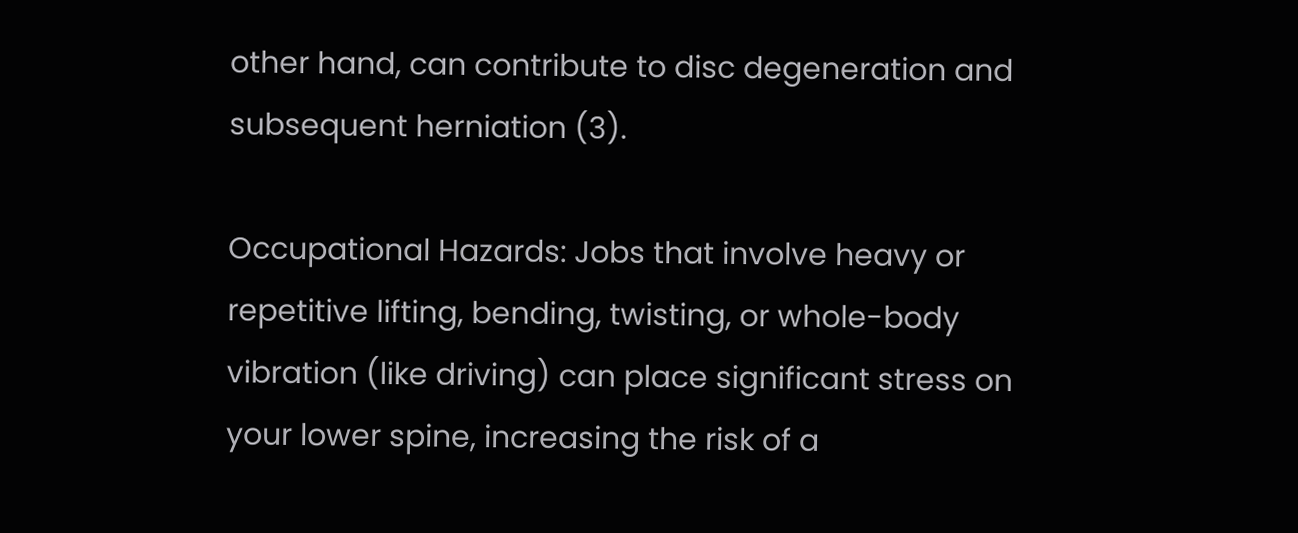other hand, can contribute to disc degeneration and subsequent herniation (3).

Occupational Hazards: Jobs that involve heavy or repetitive lifting, bending, twisting, or whole-body vibration (like driving) can place significant stress on your lower spine, increasing the risk of a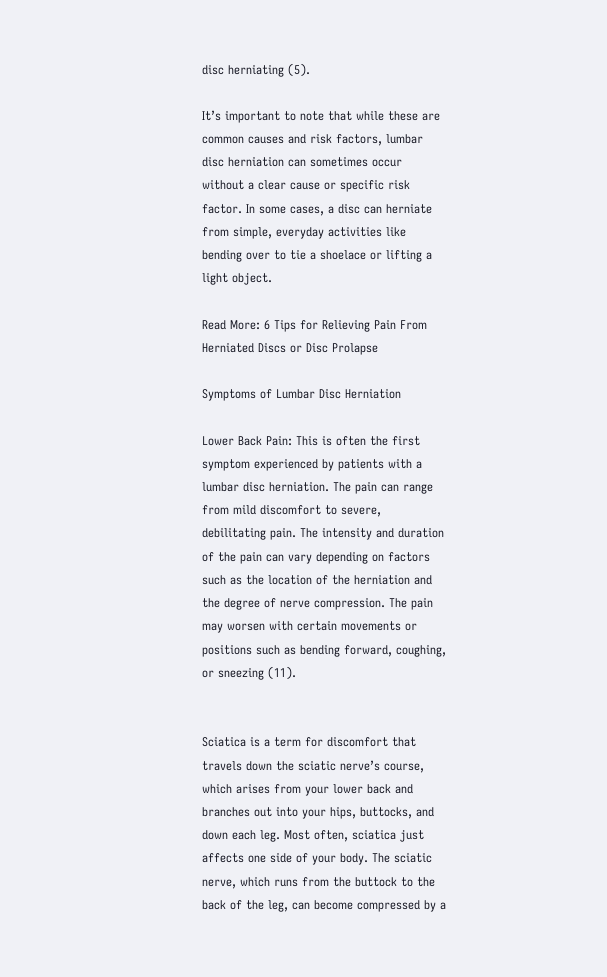disc herniating (5).

It’s important to note that while these are common causes and risk factors, lumbar disc herniation can sometimes occur without a clear cause or specific risk factor. In some cases, a disc can herniate from simple, everyday activities like bending over to tie a shoelace or lifting a light object.

Read More: 6 Tips for Relieving Pain From Herniated Discs or Disc Prolapse

Symptoms of Lumbar Disc Herniation

Lower Back Pain: This is often the first symptom experienced by patients with a lumbar disc herniation. The pain can range from mild discomfort to severe, debilitating pain. The intensity and duration of the pain can vary depending on factors such as the location of the herniation and the degree of nerve compression. The pain may worsen with certain movements or positions such as bending forward, coughing, or sneezing (11).


Sciatica is a term for discomfort that travels down the sciatic nerve’s course, which arises from your lower back and branches out into your hips, buttocks, and down each leg. Most often, sciatica just affects one side of your body. The sciatic nerve, which runs from the buttock to the back of the leg, can become compressed by a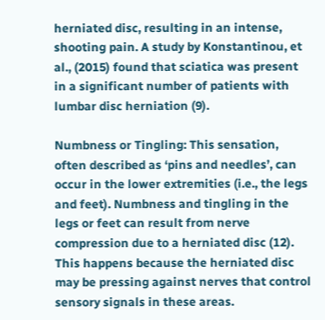herniated disc, resulting in an intense, shooting pain. A study by Konstantinou, et al., (2015) found that sciatica was present in a significant number of patients with lumbar disc herniation (9).

Numbness or Tingling: This sensation, often described as ‘pins and needles’, can occur in the lower extremities (i.e., the legs and feet). Numbness and tingling in the legs or feet can result from nerve compression due to a herniated disc (12). This happens because the herniated disc may be pressing against nerves that control sensory signals in these areas.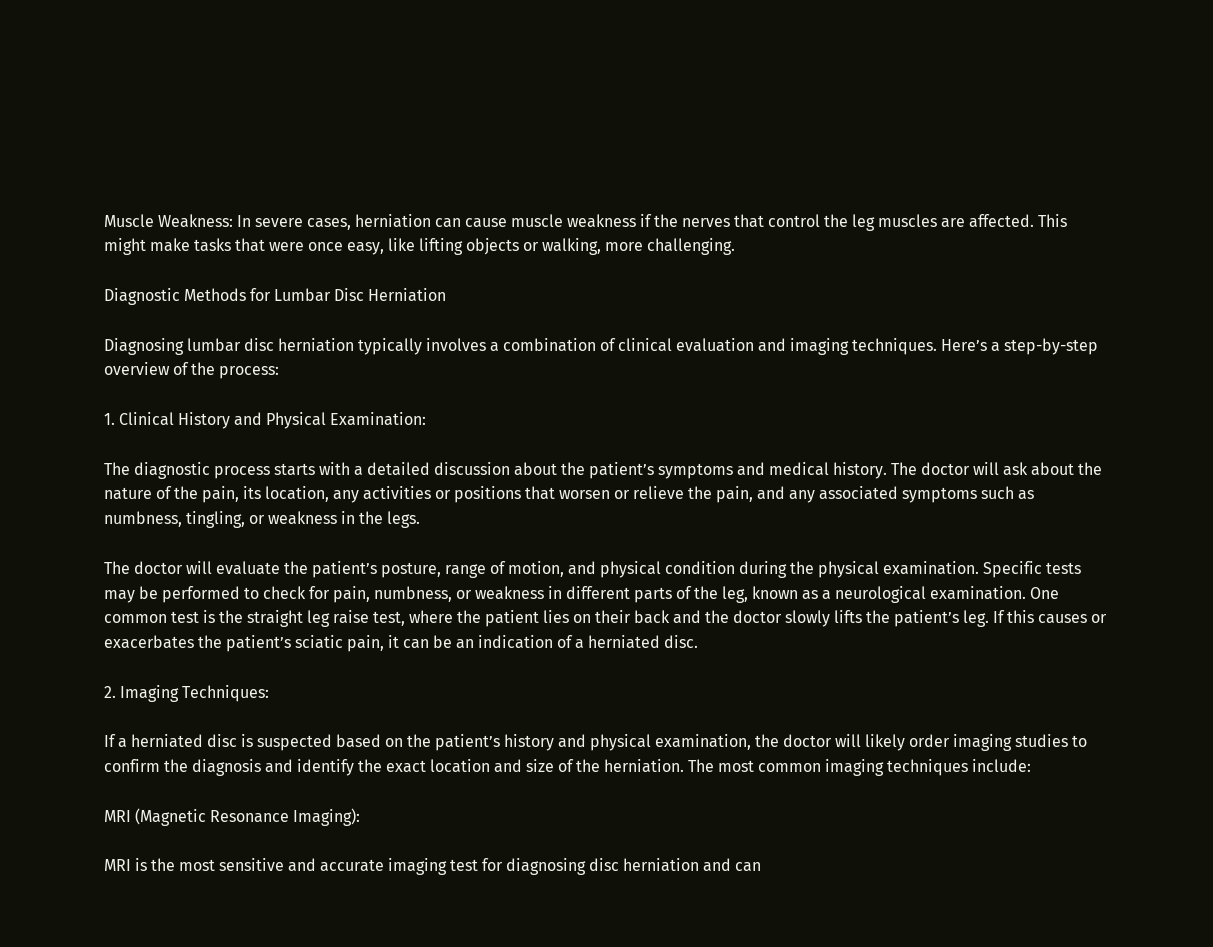Muscle Weakness: In severe cases, herniation can cause muscle weakness if the nerves that control the leg muscles are affected. This might make tasks that were once easy, like lifting objects or walking, more challenging.

Diagnostic Methods for Lumbar Disc Herniation

Diagnosing lumbar disc herniation typically involves a combination of clinical evaluation and imaging techniques. Here’s a step-by-step overview of the process:

1. Clinical History and Physical Examination:

The diagnostic process starts with a detailed discussion about the patient’s symptoms and medical history. The doctor will ask about the nature of the pain, its location, any activities or positions that worsen or relieve the pain, and any associated symptoms such as numbness, tingling, or weakness in the legs.

The doctor will evaluate the patient’s posture, range of motion, and physical condition during the physical examination. Specific tests may be performed to check for pain, numbness, or weakness in different parts of the leg, known as a neurological examination. One common test is the straight leg raise test, where the patient lies on their back and the doctor slowly lifts the patient’s leg. If this causes or exacerbates the patient’s sciatic pain, it can be an indication of a herniated disc.

2. Imaging Techniques:

If a herniated disc is suspected based on the patient’s history and physical examination, the doctor will likely order imaging studies to confirm the diagnosis and identify the exact location and size of the herniation. The most common imaging techniques include:

MRI (Magnetic Resonance Imaging):

MRI is the most sensitive and accurate imaging test for diagnosing disc herniation and can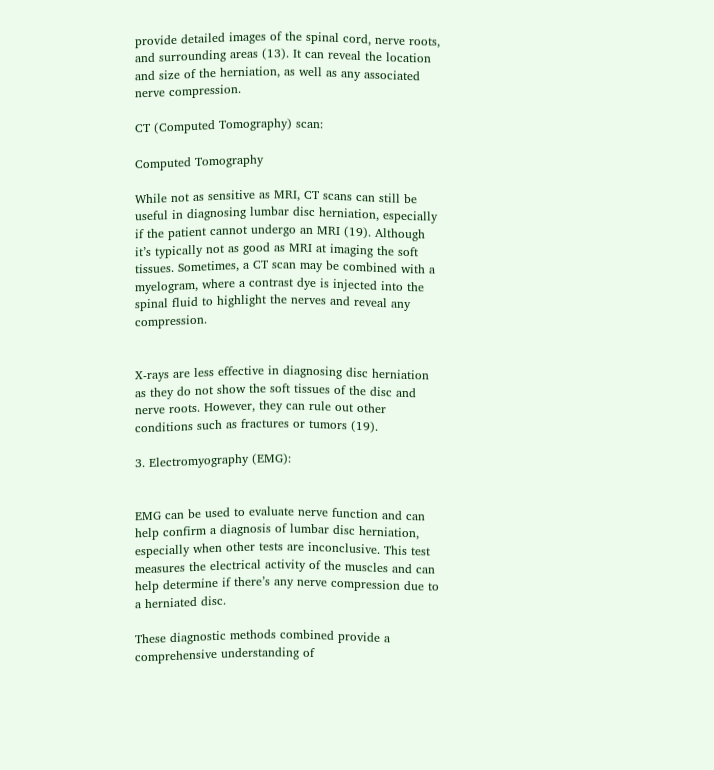provide detailed images of the spinal cord, nerve roots, and surrounding areas (13). It can reveal the location and size of the herniation, as well as any associated nerve compression.

CT (Computed Tomography) scan:

Computed Tomography

While not as sensitive as MRI, CT scans can still be useful in diagnosing lumbar disc herniation, especially if the patient cannot undergo an MRI (19). Although it’s typically not as good as MRI at imaging the soft tissues. Sometimes, a CT scan may be combined with a myelogram, where a contrast dye is injected into the spinal fluid to highlight the nerves and reveal any compression.


X-rays are less effective in diagnosing disc herniation as they do not show the soft tissues of the disc and nerve roots. However, they can rule out other conditions such as fractures or tumors (19).

3. Electromyography (EMG):


EMG can be used to evaluate nerve function and can help confirm a diagnosis of lumbar disc herniation, especially when other tests are inconclusive. This test measures the electrical activity of the muscles and can help determine if there’s any nerve compression due to a herniated disc.

These diagnostic methods combined provide a comprehensive understanding of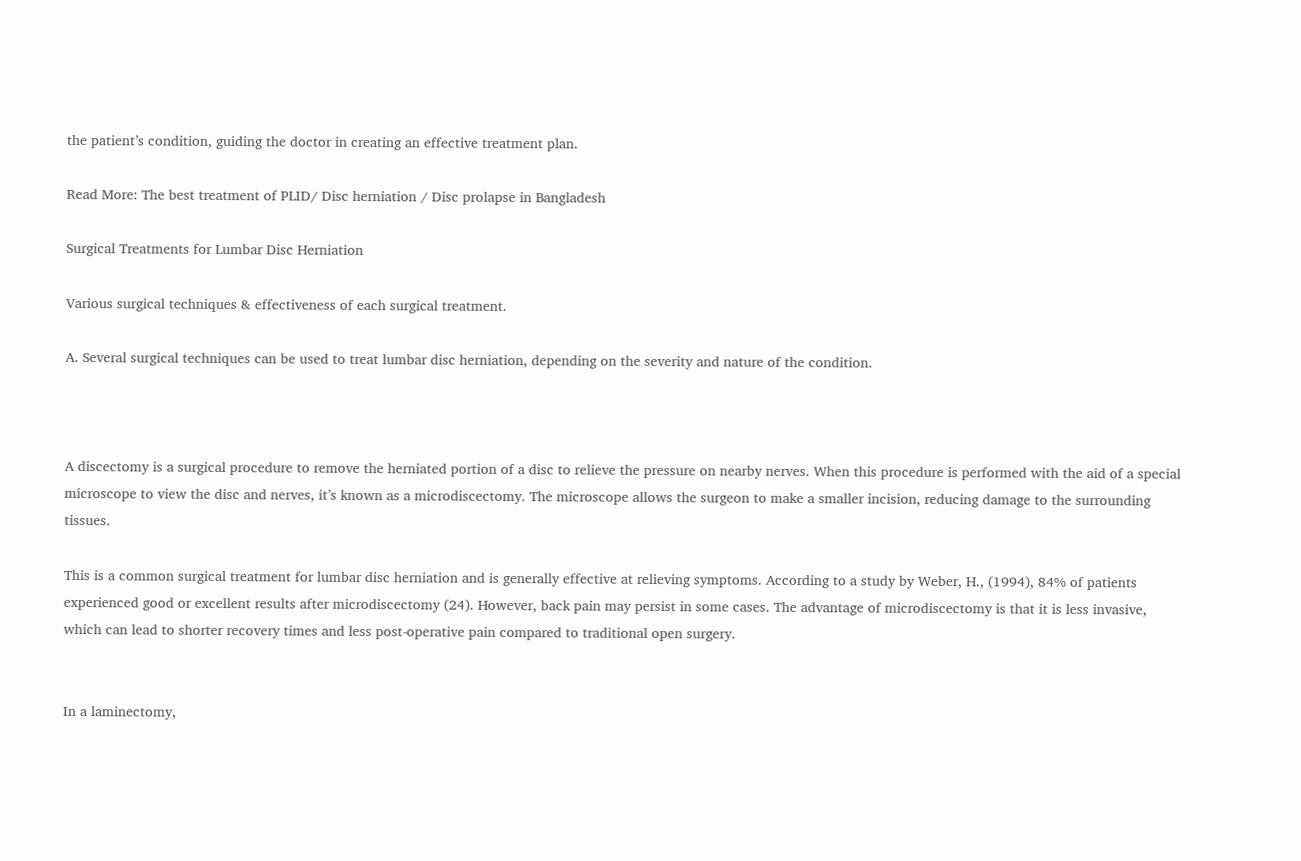the patient’s condition, guiding the doctor in creating an effective treatment plan.

Read More: The best treatment of PLID/ Disc herniation / Disc prolapse in Bangladesh

Surgical Treatments for Lumbar Disc Herniation

Various surgical techniques & effectiveness of each surgical treatment.

A. Several surgical techniques can be used to treat lumbar disc herniation, depending on the severity and nature of the condition.



A discectomy is a surgical procedure to remove the herniated portion of a disc to relieve the pressure on nearby nerves. When this procedure is performed with the aid of a special microscope to view the disc and nerves, it’s known as a microdiscectomy. The microscope allows the surgeon to make a smaller incision, reducing damage to the surrounding tissues.

This is a common surgical treatment for lumbar disc herniation and is generally effective at relieving symptoms. According to a study by Weber, H., (1994), 84% of patients experienced good or excellent results after microdiscectomy (24). However, back pain may persist in some cases. The advantage of microdiscectomy is that it is less invasive, which can lead to shorter recovery times and less post-operative pain compared to traditional open surgery.


In a laminectomy,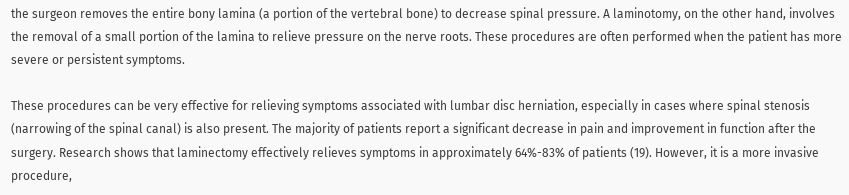the surgeon removes the entire bony lamina (a portion of the vertebral bone) to decrease spinal pressure. A laminotomy, on the other hand, involves the removal of a small portion of the lamina to relieve pressure on the nerve roots. These procedures are often performed when the patient has more severe or persistent symptoms.

These procedures can be very effective for relieving symptoms associated with lumbar disc herniation, especially in cases where spinal stenosis (narrowing of the spinal canal) is also present. The majority of patients report a significant decrease in pain and improvement in function after the surgery. Research shows that laminectomy effectively relieves symptoms in approximately 64%-83% of patients (19). However, it is a more invasive procedure,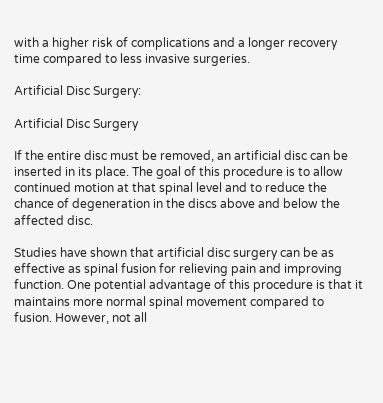with a higher risk of complications and a longer recovery time compared to less invasive surgeries.

Artificial Disc Surgery:

Artificial Disc Surgery

If the entire disc must be removed, an artificial disc can be inserted in its place. The goal of this procedure is to allow continued motion at that spinal level and to reduce the chance of degeneration in the discs above and below the affected disc.

Studies have shown that artificial disc surgery can be as effective as spinal fusion for relieving pain and improving function. One potential advantage of this procedure is that it maintains more normal spinal movement compared to fusion. However, not all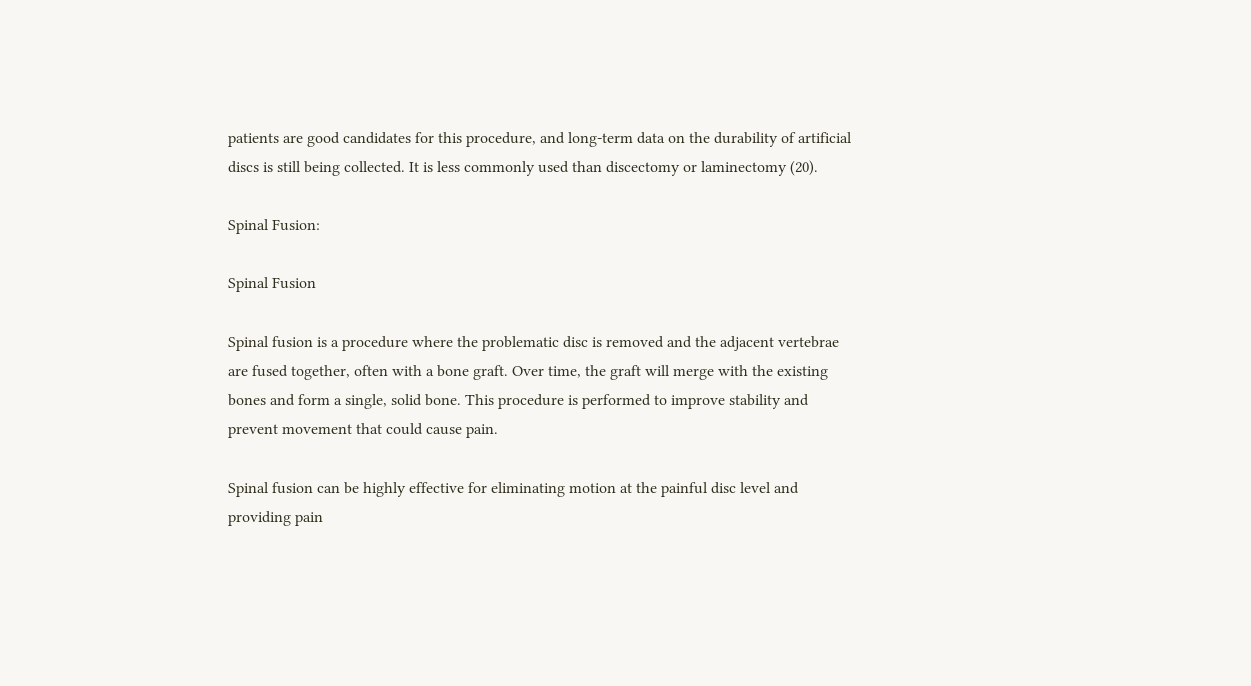patients are good candidates for this procedure, and long-term data on the durability of artificial discs is still being collected. It is less commonly used than discectomy or laminectomy (20).

Spinal Fusion:

Spinal Fusion

Spinal fusion is a procedure where the problematic disc is removed and the adjacent vertebrae are fused together, often with a bone graft. Over time, the graft will merge with the existing bones and form a single, solid bone. This procedure is performed to improve stability and prevent movement that could cause pain.

Spinal fusion can be highly effective for eliminating motion at the painful disc level and providing pain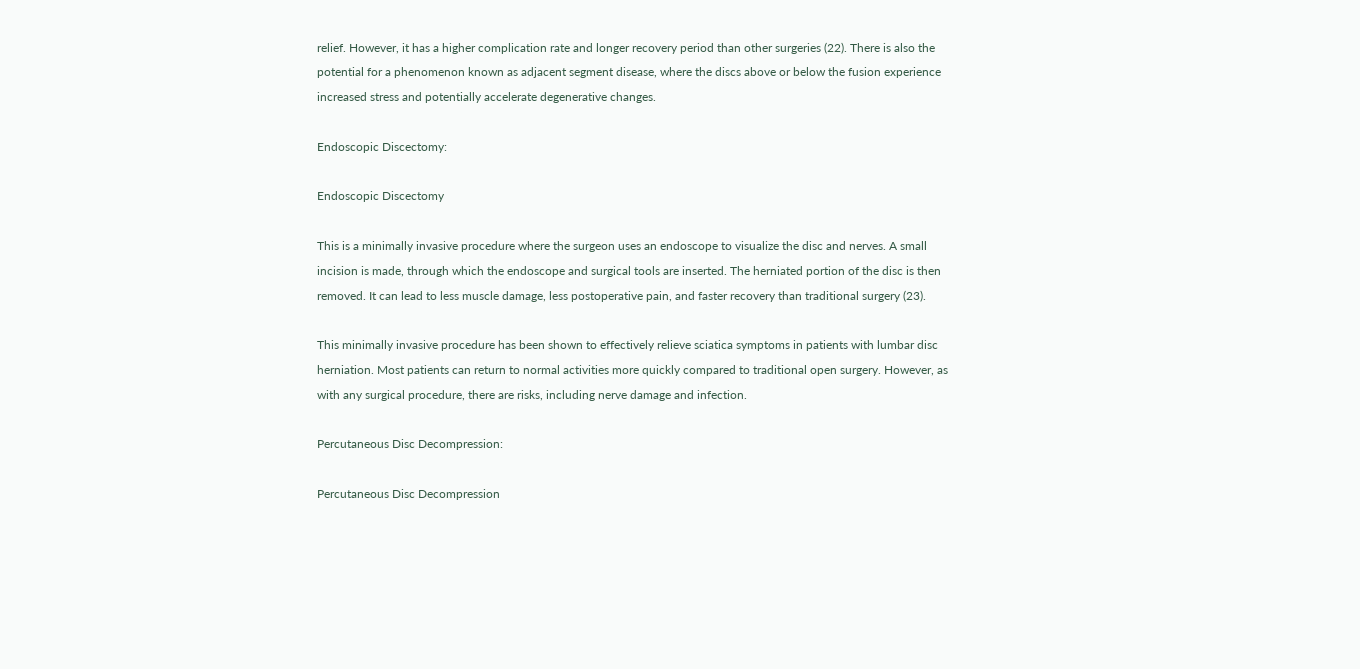relief. However, it has a higher complication rate and longer recovery period than other surgeries (22). There is also the potential for a phenomenon known as adjacent segment disease, where the discs above or below the fusion experience increased stress and potentially accelerate degenerative changes.

Endoscopic Discectomy:

Endoscopic Discectomy

This is a minimally invasive procedure where the surgeon uses an endoscope to visualize the disc and nerves. A small incision is made, through which the endoscope and surgical tools are inserted. The herniated portion of the disc is then removed. It can lead to less muscle damage, less postoperative pain, and faster recovery than traditional surgery (23).

This minimally invasive procedure has been shown to effectively relieve sciatica symptoms in patients with lumbar disc herniation. Most patients can return to normal activities more quickly compared to traditional open surgery. However, as with any surgical procedure, there are risks, including nerve damage and infection.

Percutaneous Disc Decompression:

Percutaneous Disc Decompression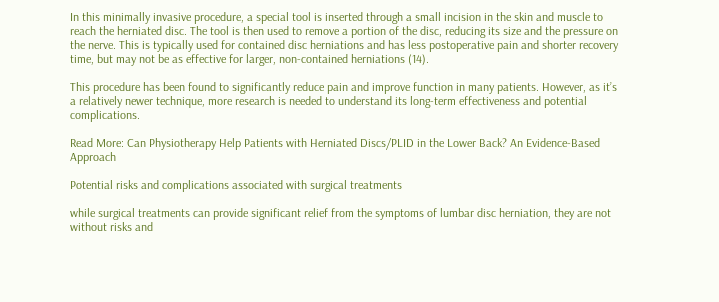In this minimally invasive procedure, a special tool is inserted through a small incision in the skin and muscle to reach the herniated disc. The tool is then used to remove a portion of the disc, reducing its size and the pressure on the nerve. This is typically used for contained disc herniations and has less postoperative pain and shorter recovery time, but may not be as effective for larger, non-contained herniations (14).

This procedure has been found to significantly reduce pain and improve function in many patients. However, as it’s a relatively newer technique, more research is needed to understand its long-term effectiveness and potential complications.

Read More: Can Physiotherapy Help Patients with Herniated Discs/PLID in the Lower Back? An Evidence-Based Approach

Potential risks and complications associated with surgical treatments

while surgical treatments can provide significant relief from the symptoms of lumbar disc herniation, they are not without risks and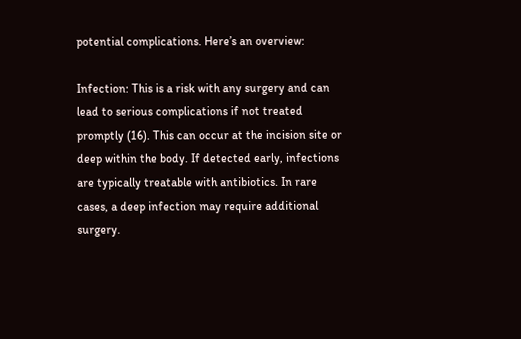potential complications. Here’s an overview:

Infection: This is a risk with any surgery and can lead to serious complications if not treated promptly (16). This can occur at the incision site or deep within the body. If detected early, infections are typically treatable with antibiotics. In rare cases, a deep infection may require additional surgery.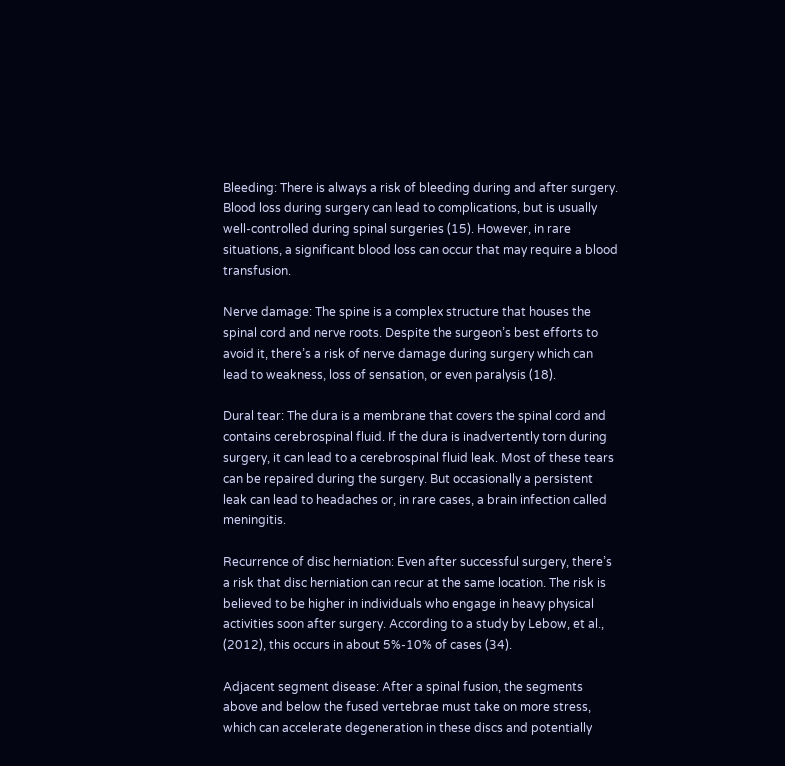Bleeding: There is always a risk of bleeding during and after surgery. Blood loss during surgery can lead to complications, but is usually well-controlled during spinal surgeries (15). However, in rare situations, a significant blood loss can occur that may require a blood transfusion.

Nerve damage: The spine is a complex structure that houses the spinal cord and nerve roots. Despite the surgeon’s best efforts to avoid it, there’s a risk of nerve damage during surgery which can lead to weakness, loss of sensation, or even paralysis (18).

Dural tear: The dura is a membrane that covers the spinal cord and contains cerebrospinal fluid. If the dura is inadvertently torn during surgery, it can lead to a cerebrospinal fluid leak. Most of these tears can be repaired during the surgery. But occasionally a persistent leak can lead to headaches or, in rare cases, a brain infection called meningitis.

Recurrence of disc herniation: Even after successful surgery, there’s a risk that disc herniation can recur at the same location. The risk is believed to be higher in individuals who engage in heavy physical activities soon after surgery. According to a study by Lebow, et al., (2012), this occurs in about 5%-10% of cases (34).

Adjacent segment disease: After a spinal fusion, the segments above and below the fused vertebrae must take on more stress, which can accelerate degeneration in these discs and potentially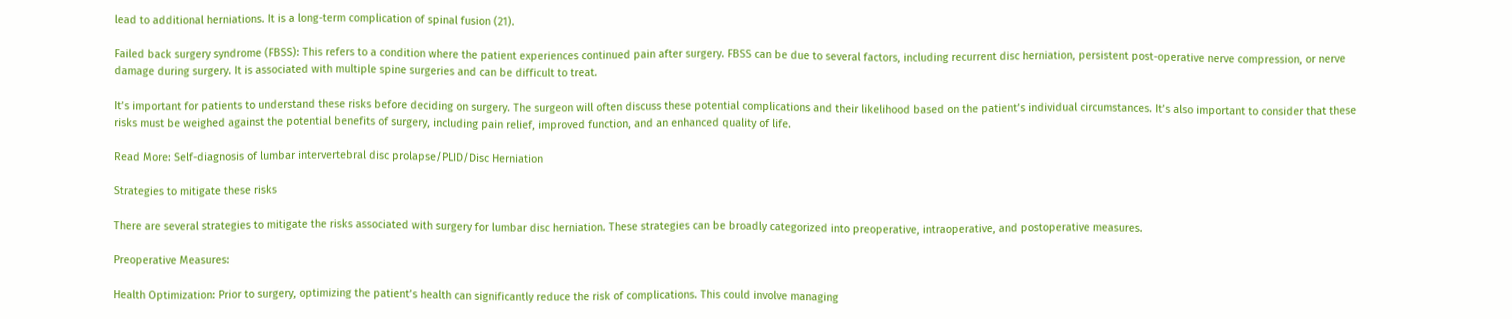lead to additional herniations. It is a long-term complication of spinal fusion (21).

Failed back surgery syndrome (FBSS): This refers to a condition where the patient experiences continued pain after surgery. FBSS can be due to several factors, including recurrent disc herniation, persistent post-operative nerve compression, or nerve damage during surgery. It is associated with multiple spine surgeries and can be difficult to treat.

It’s important for patients to understand these risks before deciding on surgery. The surgeon will often discuss these potential complications and their likelihood based on the patient’s individual circumstances. It’s also important to consider that these risks must be weighed against the potential benefits of surgery, including pain relief, improved function, and an enhanced quality of life.

Read More: Self-diagnosis of lumbar intervertebral disc prolapse/PLID/Disc Herniation

Strategies to mitigate these risks

There are several strategies to mitigate the risks associated with surgery for lumbar disc herniation. These strategies can be broadly categorized into preoperative, intraoperative, and postoperative measures.

Preoperative Measures:

Health Optimization: Prior to surgery, optimizing the patient’s health can significantly reduce the risk of complications. This could involve managing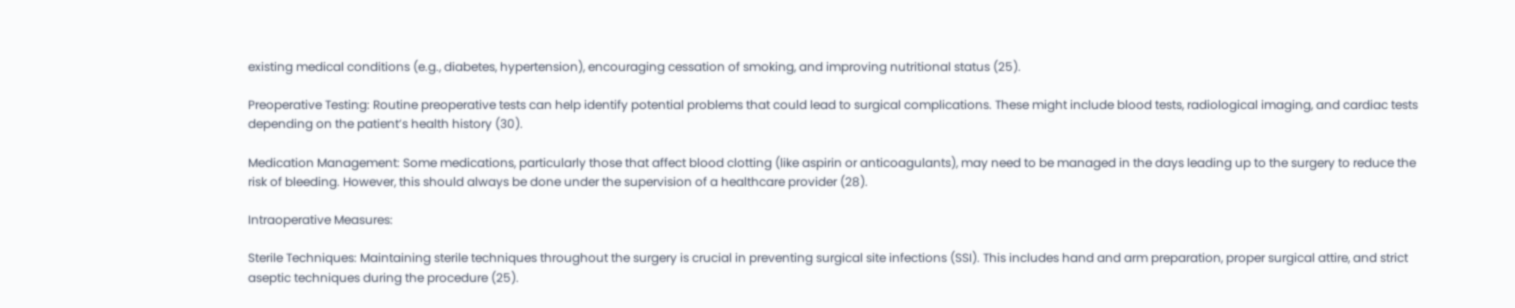existing medical conditions (e.g., diabetes, hypertension), encouraging cessation of smoking, and improving nutritional status (25).

Preoperative Testing: Routine preoperative tests can help identify potential problems that could lead to surgical complications. These might include blood tests, radiological imaging, and cardiac tests depending on the patient’s health history (30).

Medication Management: Some medications, particularly those that affect blood clotting (like aspirin or anticoagulants), may need to be managed in the days leading up to the surgery to reduce the risk of bleeding. However, this should always be done under the supervision of a healthcare provider (28).

Intraoperative Measures:

Sterile Techniques: Maintaining sterile techniques throughout the surgery is crucial in preventing surgical site infections (SSI). This includes hand and arm preparation, proper surgical attire, and strict aseptic techniques during the procedure (25).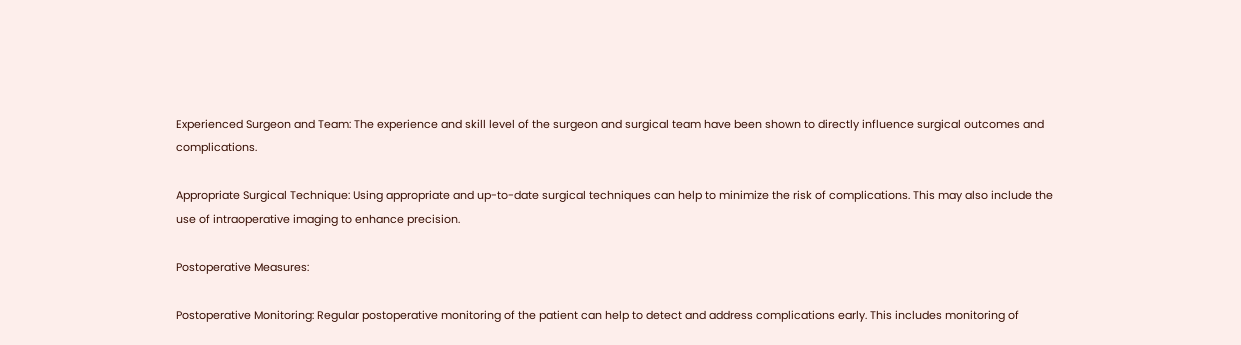Experienced Surgeon and Team: The experience and skill level of the surgeon and surgical team have been shown to directly influence surgical outcomes and complications.

Appropriate Surgical Technique: Using appropriate and up-to-date surgical techniques can help to minimize the risk of complications. This may also include the use of intraoperative imaging to enhance precision.

Postoperative Measures:

Postoperative Monitoring: Regular postoperative monitoring of the patient can help to detect and address complications early. This includes monitoring of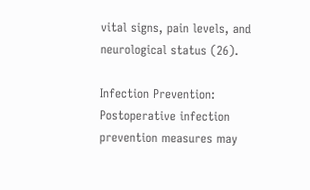vital signs, pain levels, and neurological status (26).

Infection Prevention: Postoperative infection prevention measures may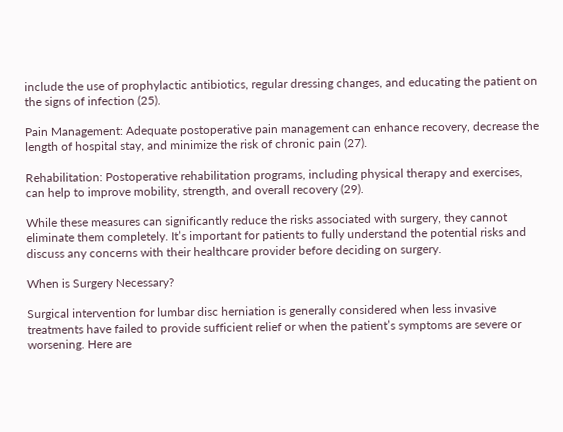include the use of prophylactic antibiotics, regular dressing changes, and educating the patient on the signs of infection (25).

Pain Management: Adequate postoperative pain management can enhance recovery, decrease the length of hospital stay, and minimize the risk of chronic pain (27).

Rehabilitation: Postoperative rehabilitation programs, including physical therapy and exercises, can help to improve mobility, strength, and overall recovery (29).

While these measures can significantly reduce the risks associated with surgery, they cannot eliminate them completely. It’s important for patients to fully understand the potential risks and discuss any concerns with their healthcare provider before deciding on surgery.

When is Surgery Necessary?

Surgical intervention for lumbar disc herniation is generally considered when less invasive treatments have failed to provide sufficient relief or when the patient’s symptoms are severe or worsening. Here are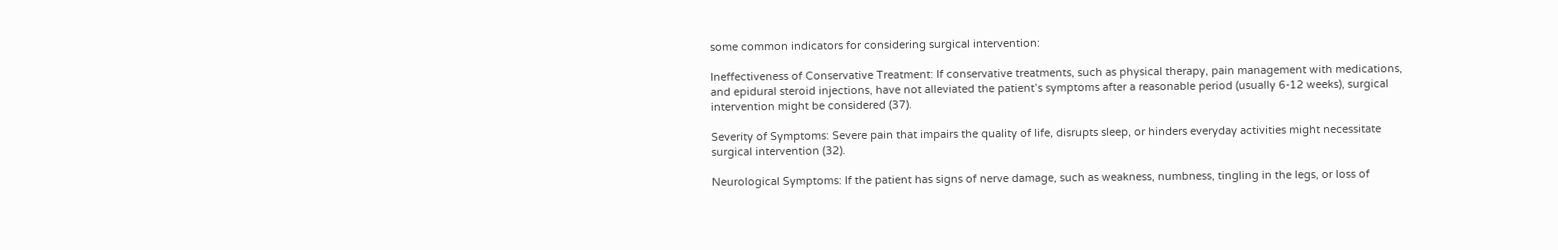some common indicators for considering surgical intervention:

Ineffectiveness of Conservative Treatment: If conservative treatments, such as physical therapy, pain management with medications, and epidural steroid injections, have not alleviated the patient’s symptoms after a reasonable period (usually 6-12 weeks), surgical intervention might be considered (37).

Severity of Symptoms: Severe pain that impairs the quality of life, disrupts sleep, or hinders everyday activities might necessitate surgical intervention (32).

Neurological Symptoms: If the patient has signs of nerve damage, such as weakness, numbness, tingling in the legs, or loss of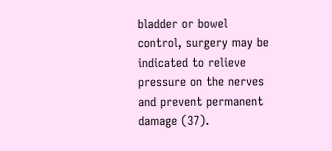bladder or bowel control, surgery may be indicated to relieve pressure on the nerves and prevent permanent damage (37).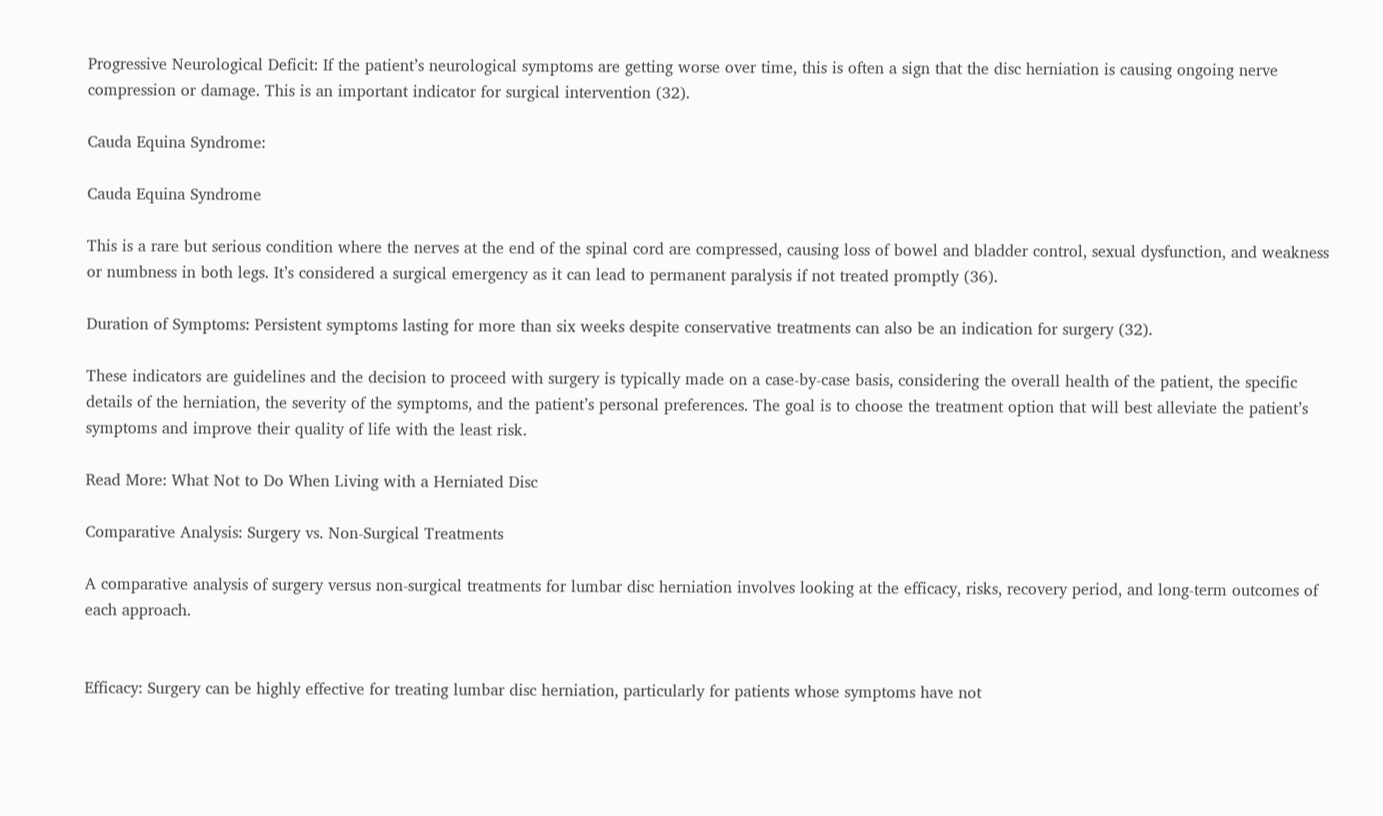Progressive Neurological Deficit: If the patient’s neurological symptoms are getting worse over time, this is often a sign that the disc herniation is causing ongoing nerve compression or damage. This is an important indicator for surgical intervention (32).

Cauda Equina Syndrome:

Cauda Equina Syndrome

This is a rare but serious condition where the nerves at the end of the spinal cord are compressed, causing loss of bowel and bladder control, sexual dysfunction, and weakness or numbness in both legs. It’s considered a surgical emergency as it can lead to permanent paralysis if not treated promptly (36).

Duration of Symptoms: Persistent symptoms lasting for more than six weeks despite conservative treatments can also be an indication for surgery (32).

These indicators are guidelines and the decision to proceed with surgery is typically made on a case-by-case basis, considering the overall health of the patient, the specific details of the herniation, the severity of the symptoms, and the patient’s personal preferences. The goal is to choose the treatment option that will best alleviate the patient’s symptoms and improve their quality of life with the least risk.

Read More: What Not to Do When Living with a Herniated Disc

Comparative Analysis: Surgery vs. Non-Surgical Treatments

A comparative analysis of surgery versus non-surgical treatments for lumbar disc herniation involves looking at the efficacy, risks, recovery period, and long-term outcomes of each approach.


Efficacy: Surgery can be highly effective for treating lumbar disc herniation, particularly for patients whose symptoms have not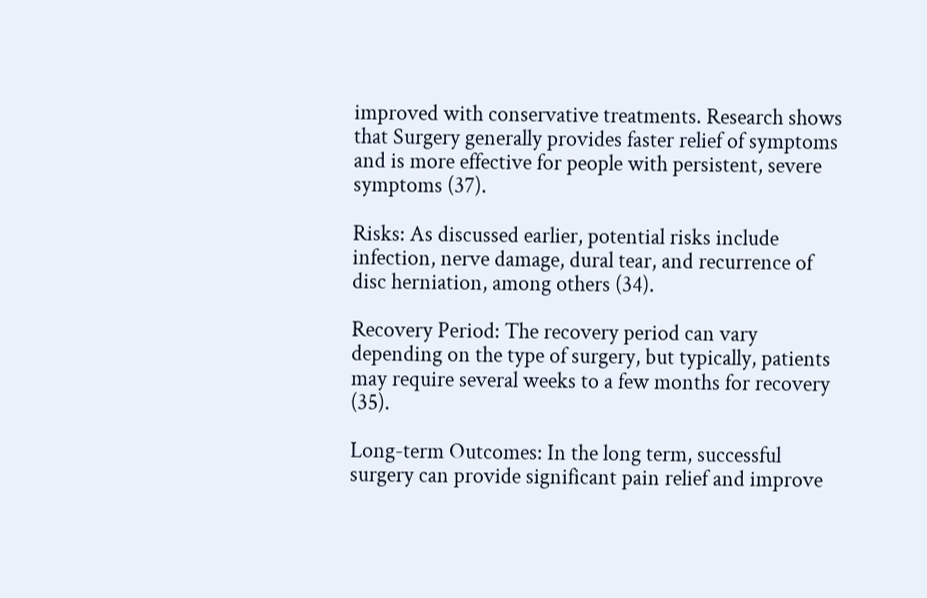improved with conservative treatments. Research shows that Surgery generally provides faster relief of symptoms and is more effective for people with persistent, severe symptoms (37).

Risks: As discussed earlier, potential risks include infection, nerve damage, dural tear, and recurrence of disc herniation, among others (34).

Recovery Period: The recovery period can vary depending on the type of surgery, but typically, patients may require several weeks to a few months for recovery (35).

Long-term Outcomes: In the long term, successful surgery can provide significant pain relief and improve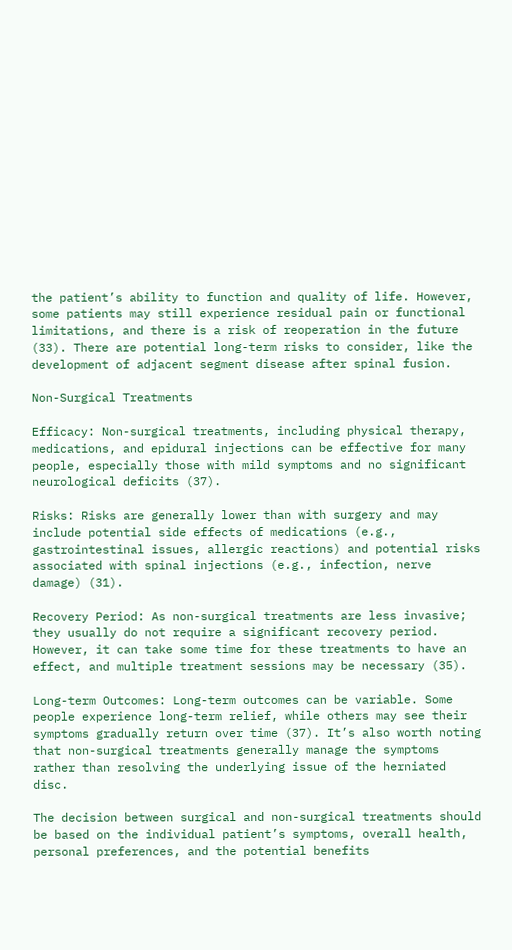the patient’s ability to function and quality of life. However, some patients may still experience residual pain or functional limitations, and there is a risk of reoperation in the future (33). There are potential long-term risks to consider, like the development of adjacent segment disease after spinal fusion.

Non-Surgical Treatments

Efficacy: Non-surgical treatments, including physical therapy, medications, and epidural injections can be effective for many people, especially those with mild symptoms and no significant neurological deficits (37).

Risks: Risks are generally lower than with surgery and may include potential side effects of medications (e.g., gastrointestinal issues, allergic reactions) and potential risks associated with spinal injections (e.g., infection, nerve damage) (31).

Recovery Period: As non-surgical treatments are less invasive; they usually do not require a significant recovery period. However, it can take some time for these treatments to have an effect, and multiple treatment sessions may be necessary (35).

Long-term Outcomes: Long-term outcomes can be variable. Some people experience long-term relief, while others may see their symptoms gradually return over time (37). It’s also worth noting that non-surgical treatments generally manage the symptoms rather than resolving the underlying issue of the herniated disc.

The decision between surgical and non-surgical treatments should be based on the individual patient’s symptoms, overall health, personal preferences, and the potential benefits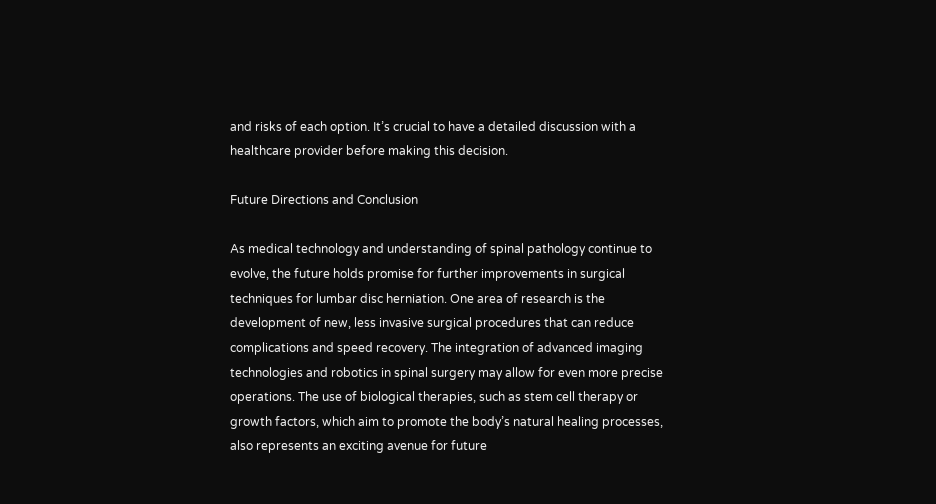and risks of each option. It’s crucial to have a detailed discussion with a healthcare provider before making this decision.

Future Directions and Conclusion

As medical technology and understanding of spinal pathology continue to evolve, the future holds promise for further improvements in surgical techniques for lumbar disc herniation. One area of research is the development of new, less invasive surgical procedures that can reduce complications and speed recovery. The integration of advanced imaging technologies and robotics in spinal surgery may allow for even more precise operations. The use of biological therapies, such as stem cell therapy or growth factors, which aim to promote the body’s natural healing processes, also represents an exciting avenue for future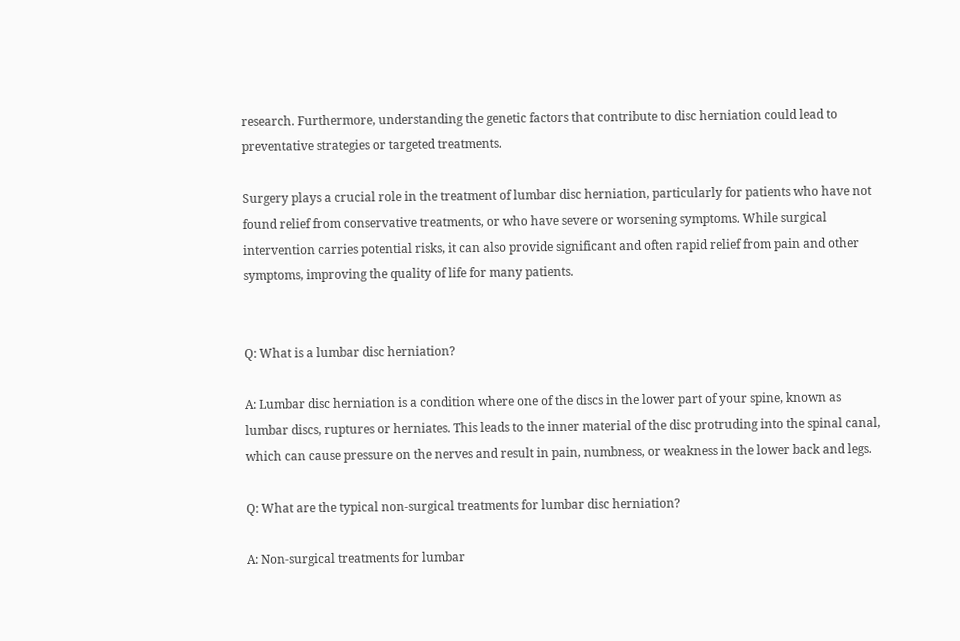research. Furthermore, understanding the genetic factors that contribute to disc herniation could lead to preventative strategies or targeted treatments.

Surgery plays a crucial role in the treatment of lumbar disc herniation, particularly for patients who have not found relief from conservative treatments, or who have severe or worsening symptoms. While surgical intervention carries potential risks, it can also provide significant and often rapid relief from pain and other symptoms, improving the quality of life for many patients.


Q: What is a lumbar disc herniation?

A: Lumbar disc herniation is a condition where one of the discs in the lower part of your spine, known as lumbar discs, ruptures or herniates. This leads to the inner material of the disc protruding into the spinal canal, which can cause pressure on the nerves and result in pain, numbness, or weakness in the lower back and legs.

Q: What are the typical non-surgical treatments for lumbar disc herniation?

A: Non-surgical treatments for lumbar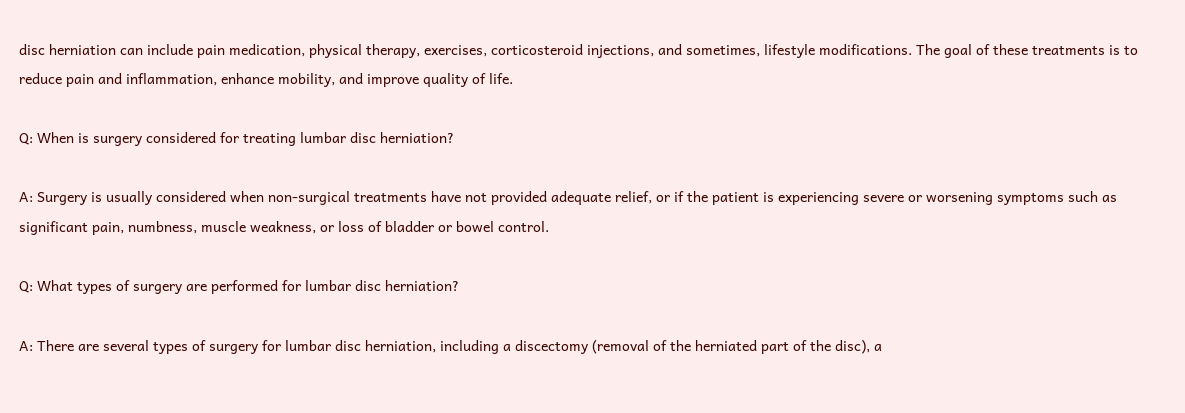disc herniation can include pain medication, physical therapy, exercises, corticosteroid injections, and sometimes, lifestyle modifications. The goal of these treatments is to reduce pain and inflammation, enhance mobility, and improve quality of life.

Q: When is surgery considered for treating lumbar disc herniation?

A: Surgery is usually considered when non-surgical treatments have not provided adequate relief, or if the patient is experiencing severe or worsening symptoms such as significant pain, numbness, muscle weakness, or loss of bladder or bowel control.

Q: What types of surgery are performed for lumbar disc herniation?

A: There are several types of surgery for lumbar disc herniation, including a discectomy (removal of the herniated part of the disc), a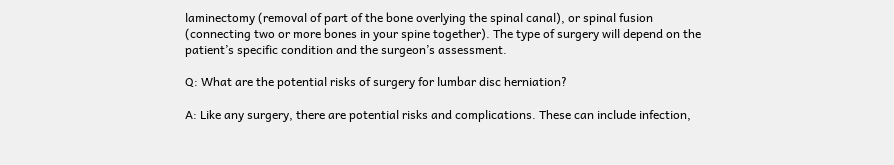laminectomy (removal of part of the bone overlying the spinal canal), or spinal fusion (connecting two or more bones in your spine together). The type of surgery will depend on the patient’s specific condition and the surgeon’s assessment.

Q: What are the potential risks of surgery for lumbar disc herniation?

A: Like any surgery, there are potential risks and complications. These can include infection,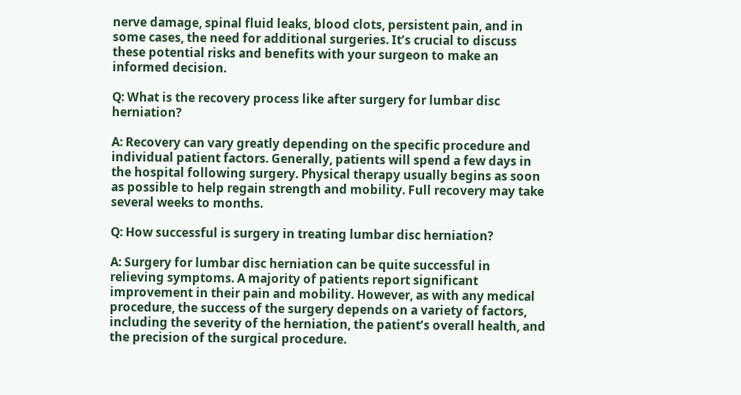nerve damage, spinal fluid leaks, blood clots, persistent pain, and in some cases, the need for additional surgeries. It’s crucial to discuss these potential risks and benefits with your surgeon to make an informed decision.

Q: What is the recovery process like after surgery for lumbar disc herniation?

A: Recovery can vary greatly depending on the specific procedure and individual patient factors. Generally, patients will spend a few days in the hospital following surgery. Physical therapy usually begins as soon as possible to help regain strength and mobility. Full recovery may take several weeks to months.

Q: How successful is surgery in treating lumbar disc herniation?

A: Surgery for lumbar disc herniation can be quite successful in relieving symptoms. A majority of patients report significant improvement in their pain and mobility. However, as with any medical procedure, the success of the surgery depends on a variety of factors, including the severity of the herniation, the patient’s overall health, and the precision of the surgical procedure.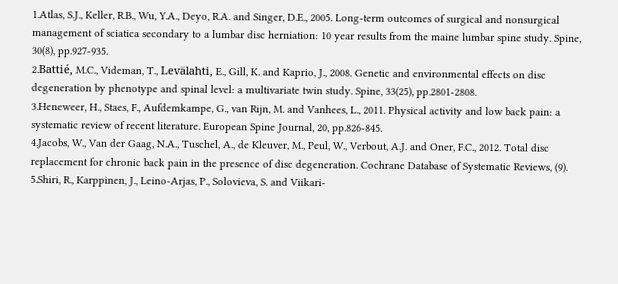1.Atlas, S.J., Keller, R.B., Wu, Y.A., Deyo, R.A. and Singer, D.E., 2005. Long-term outcomes of surgical and nonsurgical management of sciatica secondary to a lumbar disc herniation: 10 year results from the maine lumbar spine study. Spine, 30(8), pp.927-935.
2.Battié, M.C., Videman, T., Levälahti, E., Gill, K. and Kaprio, J., 2008. Genetic and environmental effects on disc degeneration by phenotype and spinal level: a multivariate twin study. Spine, 33(25), pp.2801-2808.
3.Heneweer, H., Staes, F., Aufdemkampe, G., van Rijn, M. and Vanhees, L., 2011. Physical activity and low back pain: a systematic review of recent literature. European Spine Journal, 20, pp.826-845.
4.Jacobs, W., Van der Gaag, N.A., Tuschel, A., de Kleuver, M., Peul, W., Verbout, A.J. and Oner, F.C., 2012. Total disc replacement for chronic back pain in the presence of disc degeneration. Cochrane Database of Systematic Reviews, (9).
5.Shiri, R., Karppinen, J., Leino-Arjas, P., Solovieva, S. and Viikari-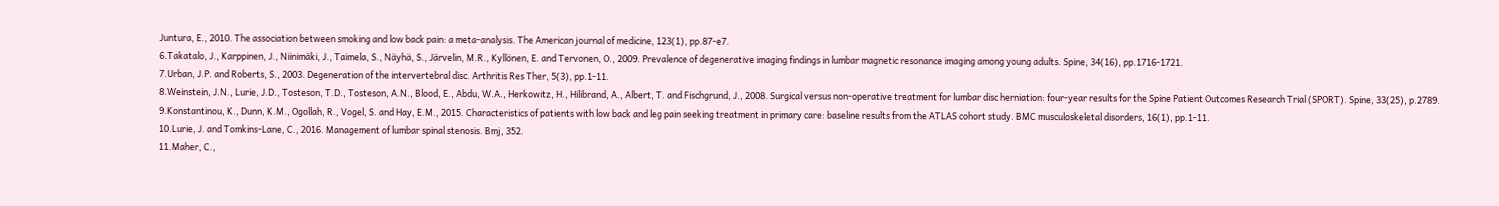Juntura, E., 2010. The association between smoking and low back pain: a meta-analysis. The American journal of medicine, 123(1), pp.87-e7.
6.Takatalo, J., Karppinen, J., Niinimäki, J., Taimela, S., Näyhä, S., Järvelin, M.R., Kyllönen, E. and Tervonen, O., 2009. Prevalence of degenerative imaging findings in lumbar magnetic resonance imaging among young adults. Spine, 34(16), pp.1716-1721.
7.Urban, J.P. and Roberts, S., 2003. Degeneration of the intervertebral disc. Arthritis Res Ther, 5(3), pp.1-11.
8.Weinstein, J.N., Lurie, J.D., Tosteson, T.D., Tosteson, A.N., Blood, E., Abdu, W.A., Herkowitz, H., Hilibrand, A., Albert, T. and Fischgrund, J., 2008. Surgical versus non-operative treatment for lumbar disc herniation: four-year results for the Spine Patient Outcomes Research Trial (SPORT). Spine, 33(25), p.2789.
9.Konstantinou, K., Dunn, K.M., Ogollah, R., Vogel, S. and Hay, E.M., 2015. Characteristics of patients with low back and leg pain seeking treatment in primary care: baseline results from the ATLAS cohort study. BMC musculoskeletal disorders, 16(1), pp.1-11.
10.Lurie, J. and Tomkins-Lane, C., 2016. Management of lumbar spinal stenosis. Bmj, 352.
11.Maher, C.,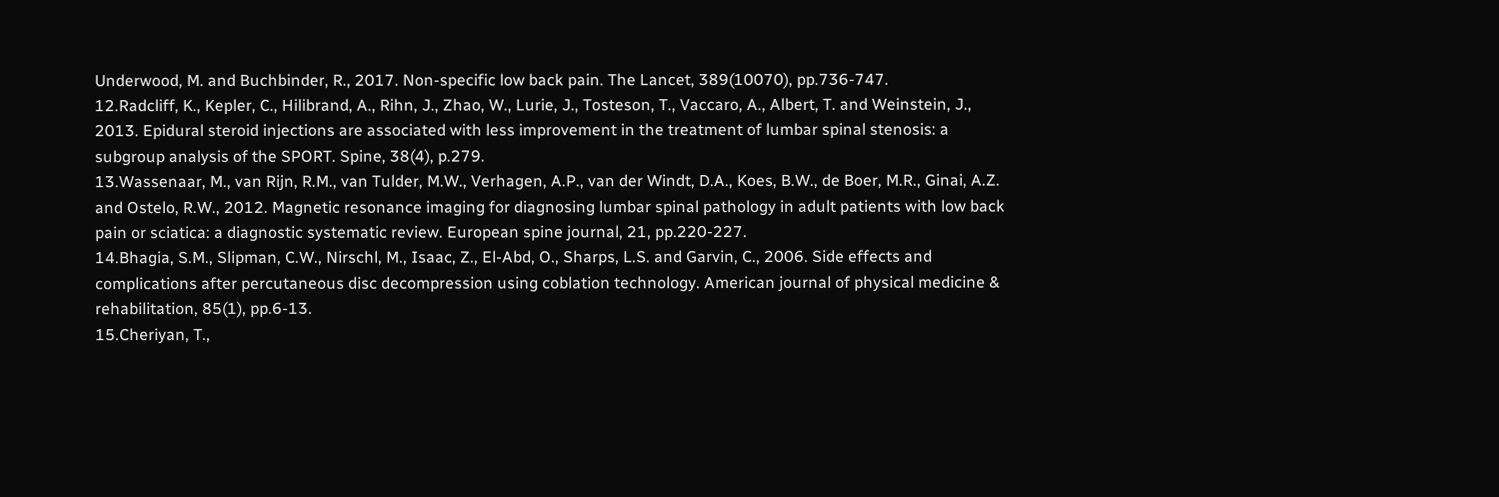Underwood, M. and Buchbinder, R., 2017. Non-specific low back pain. The Lancet, 389(10070), pp.736-747.
12.Radcliff, K., Kepler, C., Hilibrand, A., Rihn, J., Zhao, W., Lurie, J., Tosteson, T., Vaccaro, A., Albert, T. and Weinstein, J., 2013. Epidural steroid injections are associated with less improvement in the treatment of lumbar spinal stenosis: a subgroup analysis of the SPORT. Spine, 38(4), p.279.
13.Wassenaar, M., van Rijn, R.M., van Tulder, M.W., Verhagen, A.P., van der Windt, D.A., Koes, B.W., de Boer, M.R., Ginai, A.Z. and Ostelo, R.W., 2012. Magnetic resonance imaging for diagnosing lumbar spinal pathology in adult patients with low back pain or sciatica: a diagnostic systematic review. European spine journal, 21, pp.220-227.
14.Bhagia, S.M., Slipman, C.W., Nirschl, M., Isaac, Z., El-Abd, O., Sharps, L.S. and Garvin, C., 2006. Side effects and complications after percutaneous disc decompression using coblation technology. American journal of physical medicine & rehabilitation, 85(1), pp.6-13.
15.Cheriyan, T.,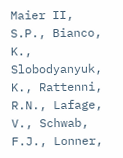Maier II, S.P., Bianco, K., Slobodyanyuk, K., Rattenni, R.N., Lafage, V., Schwab, F.J., Lonner,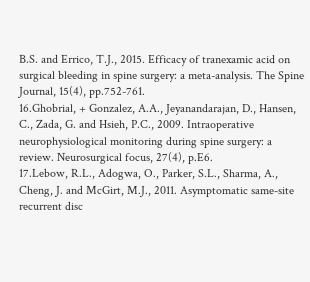B.S. and Errico, T.J., 2015. Efficacy of tranexamic acid on surgical bleeding in spine surgery: a meta-analysis. The Spine Journal, 15(4), pp.752-761.
16.Ghobrial, + Gonzalez, A.A., Jeyanandarajan, D., Hansen, C., Zada, G. and Hsieh, P.C., 2009. Intraoperative neurophysiological monitoring during spine surgery: a review. Neurosurgical focus, 27(4), p.E6.
17.Lebow, R.L., Adogwa, O., Parker, S.L., Sharma, A., Cheng, J. and McGirt, M.J., 2011. Asymptomatic same-site recurrent disc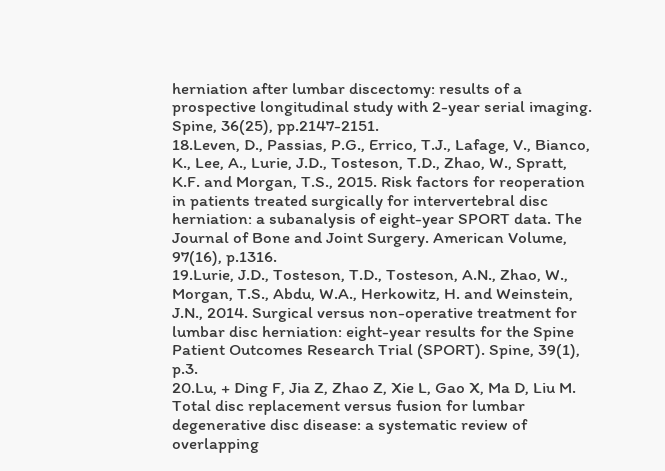herniation after lumbar discectomy: results of a prospective longitudinal study with 2-year serial imaging. Spine, 36(25), pp.2147-2151.
18.Leven, D., Passias, P.G., Errico, T.J., Lafage, V., Bianco, K., Lee, A., Lurie, J.D., Tosteson, T.D., Zhao, W., Spratt, K.F. and Morgan, T.S., 2015. Risk factors for reoperation in patients treated surgically for intervertebral disc herniation: a subanalysis of eight-year SPORT data. The Journal of Bone and Joint Surgery. American Volume, 97(16), p.1316.
19.Lurie, J.D., Tosteson, T.D., Tosteson, A.N., Zhao, W., Morgan, T.S., Abdu, W.A., Herkowitz, H. and Weinstein, J.N., 2014. Surgical versus non-operative treatment for lumbar disc herniation: eight-year results for the Spine Patient Outcomes Research Trial (SPORT). Spine, 39(1), p.3.
20.Lu, + Ding F, Jia Z, Zhao Z, Xie L, Gao X, Ma D, Liu M. Total disc replacement versus fusion for lumbar degenerative disc disease: a systematic review of overlapping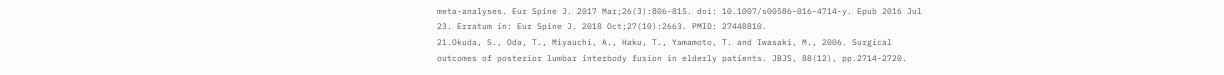meta-analyses. Eur Spine J. 2017 Mar;26(3):806-815. doi: 10.1007/s00586-016-4714-y. Epub 2016 Jul 23. Erratum in: Eur Spine J. 2018 Oct;27(10):2663. PMID: 27448810.
21.Okuda, S., Oda, T., Miyauchi, A., Haku, T., Yamamoto, T. and Iwasaki, M., 2006. Surgical outcomes of posterior lumbar interbody fusion in elderly patients. JBJS, 88(12), pp.2714-2720.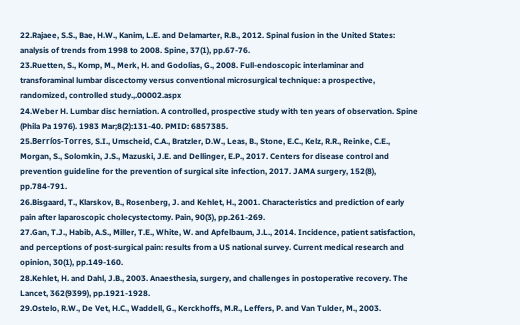22.Rajaee, S.S., Bae, H.W., Kanim, L.E. and Delamarter, R.B., 2012. Spinal fusion in the United States: analysis of trends from 1998 to 2008. Spine, 37(1), pp.67-76.
23.Ruetten, S., Komp, M., Merk, H. and Godolias, G., 2008. Full-endoscopic interlaminar and transforaminal lumbar discectomy versus conventional microsurgical technique: a prospective, randomized, controlled study.,.00002.aspx
24.Weber H. Lumbar disc herniation. A controlled, prospective study with ten years of observation. Spine (Phila Pa 1976). 1983 Mar;8(2):131-40. PMID: 6857385.
25.Berríos-Torres, S.I., Umscheid, C.A., Bratzler, D.W., Leas, B., Stone, E.C., Kelz, R.R., Reinke, C.E., Morgan, S., Solomkin, J.S., Mazuski, J.E. and Dellinger, E.P., 2017. Centers for disease control and prevention guideline for the prevention of surgical site infection, 2017. JAMA surgery, 152(8), pp.784-791.
26.Bisgaard, T., Klarskov, B., Rosenberg, J. and Kehlet, H., 2001. Characteristics and prediction of early pain after laparoscopic cholecystectomy. Pain, 90(3), pp.261-269.
27.Gan, T.J., Habib, A.S., Miller, T.E., White, W. and Apfelbaum, J.L., 2014. Incidence, patient satisfaction, and perceptions of post-surgical pain: results from a US national survey. Current medical research and opinion, 30(1), pp.149-160.
28.Kehlet, H. and Dahl, J.B., 2003. Anaesthesia, surgery, and challenges in postoperative recovery. The Lancet, 362(9399), pp.1921-1928.
29.Ostelo, R.W., De Vet, H.C., Waddell, G., Kerckhoffs, M.R., Leffers, P. and Van Tulder, M., 2003.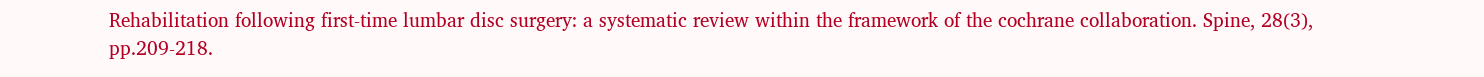Rehabilitation following first-time lumbar disc surgery: a systematic review within the framework of the cochrane collaboration. Spine, 28(3), pp.209-218.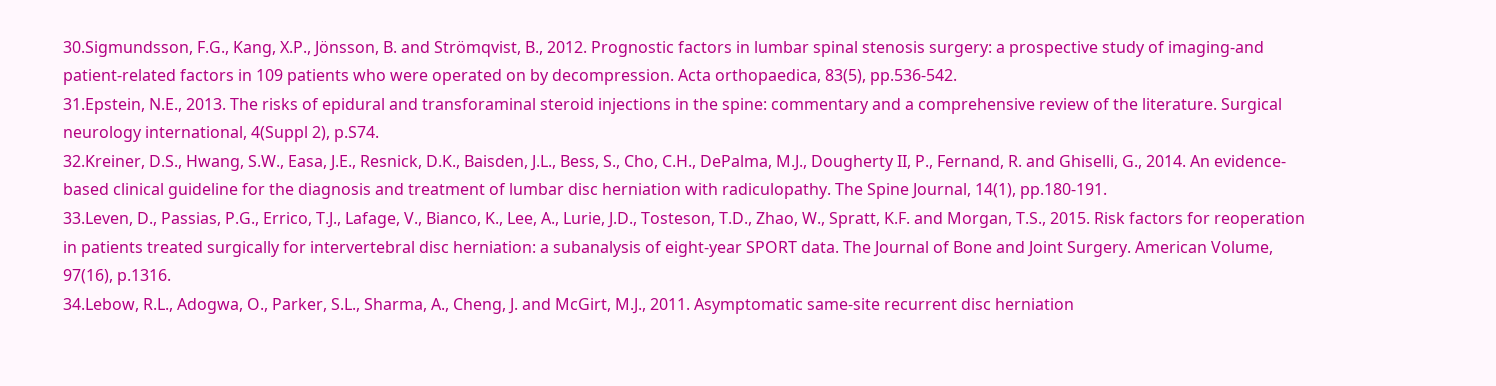30.Sigmundsson, F.G., Kang, X.P., Jönsson, B. and Strömqvist, B., 2012. Prognostic factors in lumbar spinal stenosis surgery: a prospective study of imaging-and patient-related factors in 109 patients who were operated on by decompression. Acta orthopaedica, 83(5), pp.536-542.
31.Epstein, N.E., 2013. The risks of epidural and transforaminal steroid injections in the spine: commentary and a comprehensive review of the literature. Surgical neurology international, 4(Suppl 2), p.S74.
32.Kreiner, D.S., Hwang, S.W., Easa, J.E., Resnick, D.K., Baisden, J.L., Bess, S., Cho, C.H., DePalma, M.J., Dougherty II, P., Fernand, R. and Ghiselli, G., 2014. An evidence-based clinical guideline for the diagnosis and treatment of lumbar disc herniation with radiculopathy. The Spine Journal, 14(1), pp.180-191.
33.Leven, D., Passias, P.G., Errico, T.J., Lafage, V., Bianco, K., Lee, A., Lurie, J.D., Tosteson, T.D., Zhao, W., Spratt, K.F. and Morgan, T.S., 2015. Risk factors for reoperation in patients treated surgically for intervertebral disc herniation: a subanalysis of eight-year SPORT data. The Journal of Bone and Joint Surgery. American Volume, 97(16), p.1316.
34.Lebow, R.L., Adogwa, O., Parker, S.L., Sharma, A., Cheng, J. and McGirt, M.J., 2011. Asymptomatic same-site recurrent disc herniation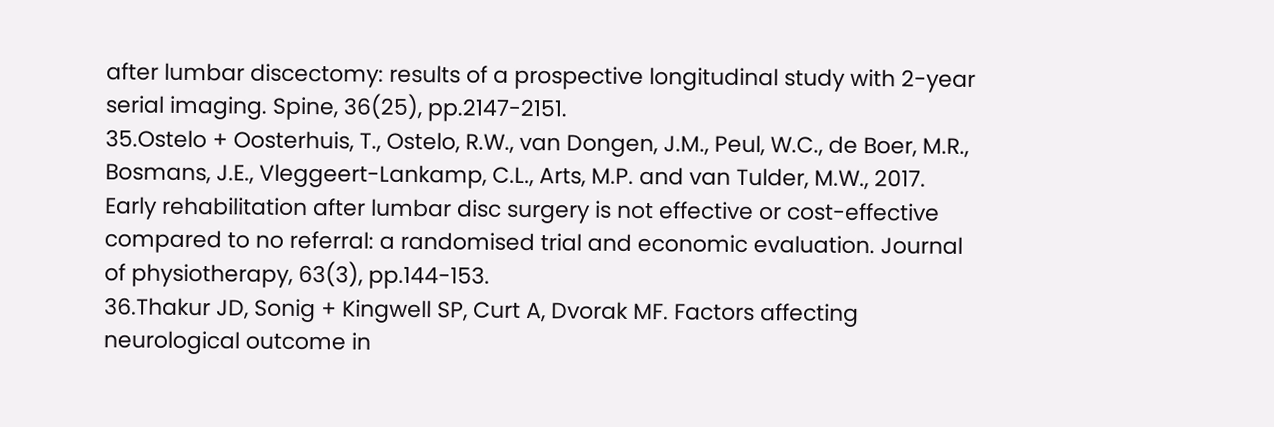after lumbar discectomy: results of a prospective longitudinal study with 2-year serial imaging. Spine, 36(25), pp.2147-2151.
35.Ostelo + Oosterhuis, T., Ostelo, R.W., van Dongen, J.M., Peul, W.C., de Boer, M.R., Bosmans, J.E., Vleggeert-Lankamp, C.L., Arts, M.P. and van Tulder, M.W., 2017. Early rehabilitation after lumbar disc surgery is not effective or cost-effective compared to no referral: a randomised trial and economic evaluation. Journal of physiotherapy, 63(3), pp.144-153.
36.Thakur JD, Sonig + Kingwell SP, Curt A, Dvorak MF. Factors affecting neurological outcome in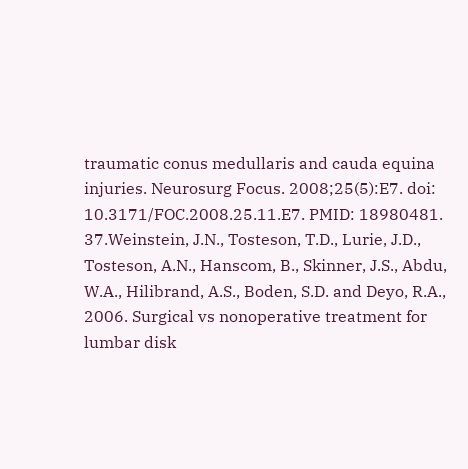traumatic conus medullaris and cauda equina injuries. Neurosurg Focus. 2008;25(5):E7. doi: 10.3171/FOC.2008.25.11.E7. PMID: 18980481.
37.Weinstein, J.N., Tosteson, T.D., Lurie, J.D., Tosteson, A.N., Hanscom, B., Skinner, J.S., Abdu, W.A., Hilibrand, A.S., Boden, S.D. and Deyo, R.A., 2006. Surgical vs nonoperative treatment for lumbar disk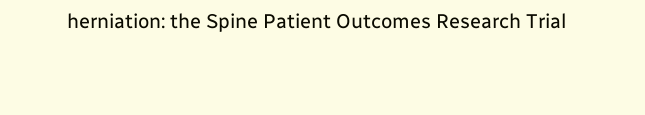herniation: the Spine Patient Outcomes Research Trial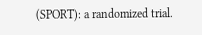(SPORT): a randomized trial.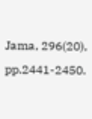Jama, 296(20), pp.2441-2450.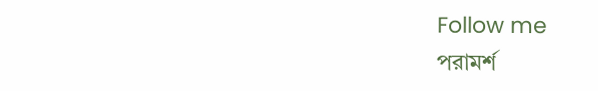Follow me
পরামর্শ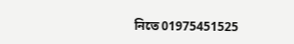নিতে 01975451525